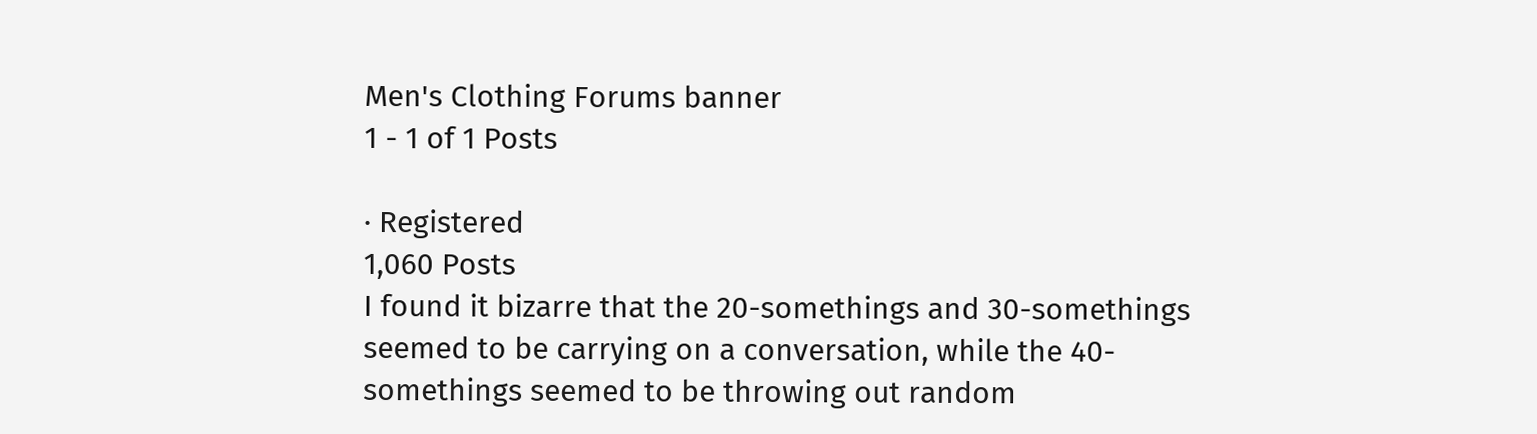Men's Clothing Forums banner
1 - 1 of 1 Posts

· Registered
1,060 Posts
I found it bizarre that the 20-somethings and 30-somethings seemed to be carrying on a conversation, while the 40-somethings seemed to be throwing out random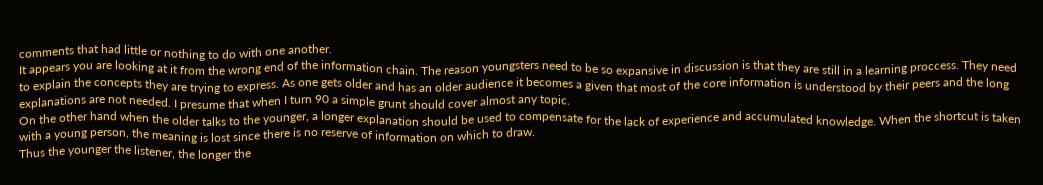comments that had little or nothing to do with one another.
It appears you are looking at it from the wrong end of the information chain. The reason youngsters need to be so expansive in discussion is that they are still in a learning proccess. They need to explain the concepts they are trying to express. As one gets older and has an older audience it becomes a given that most of the core information is understood by their peers and the long explanations are not needed. I presume that when I turn 90 a simple grunt should cover almost any topic.
On the other hand when the older talks to the younger, a longer explanation should be used to compensate for the lack of experience and accumulated knowledge. When the shortcut is taken with a young person, the meaning is lost since there is no reserve of information on which to draw.
Thus the younger the listener, the longer the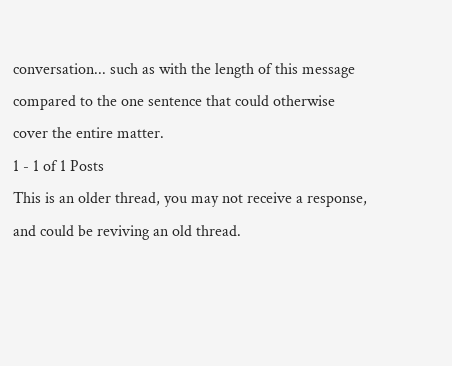conversation... such as with the length of this message compared to the one sentence that could otherwise cover the entire matter.
1 - 1 of 1 Posts
This is an older thread, you may not receive a response, and could be reviving an old thread.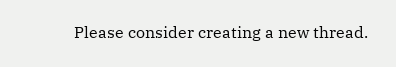Please consider creating a new thread.